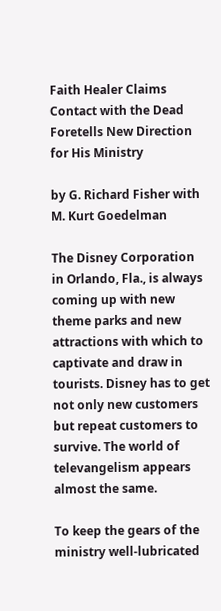Faith Healer Claims Contact with the Dead
Foretells New Direction for His Ministry

by G. Richard Fisher with M. Kurt Goedelman

The Disney Corporation in Orlando, Fla., is always coming up with new theme parks and new attractions with which to captivate and draw in tourists. Disney has to get not only new customers but repeat customers to survive. The world of televangelism appears almost the same.

To keep the gears of the ministry well-lubricated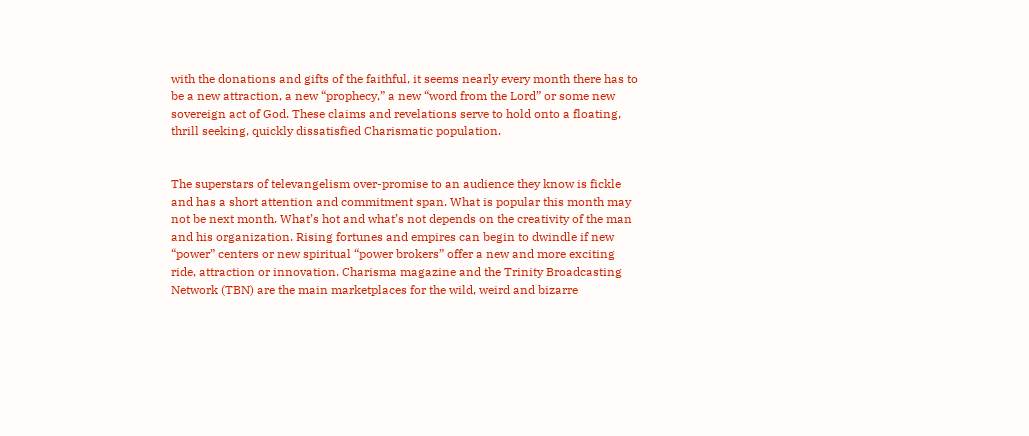with the donations and gifts of the faithful, it seems nearly every month there has to be a new attraction, a new “prophecy,” a new “word from the Lord” or some new sovereign act of God. These claims and revelations serve to hold onto a floating, thrill seeking, quickly dissatisfied Charismatic population.


The superstars of televangelism over-promise to an audience they know is fickle and has a short attention and commitment span. What is popular this month may not be next month. What’s hot and what’s not depends on the creativity of the man and his organization. Rising fortunes and empires can begin to dwindle if new “power” centers or new spiritual “power brokers” offer a new and more exciting ride, attraction or innovation. Charisma magazine and the Trinity Broadcasting Network (TBN) are the main marketplaces for the wild, weird and bizarre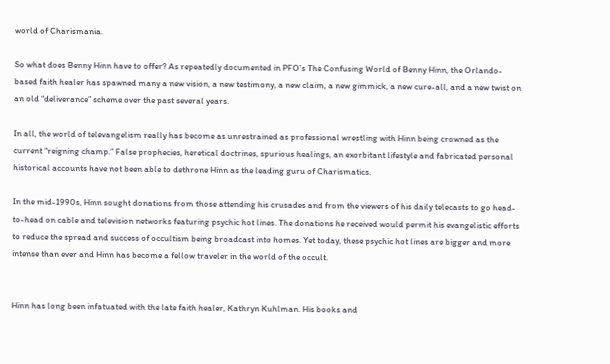world of Charismania.

So what does Benny Hinn have to offer? As repeatedly documented in PFO’s The Confusing World of Benny Hinn, the Orlando-based faith healer has spawned many a new vision, a new testimony, a new claim, a new gimmick, a new cure-all, and a new twist on an old “deliverance” scheme over the past several years.

In all, the world of televangelism really has become as unrestrained as professional wrestling with Hinn being crowned as the current “reigning champ.” False prophecies, heretical doctrines, spurious healings, an exorbitant lifestyle and fabricated personal historical accounts have not been able to dethrone Hinn as the leading guru of Charismatics.

In the mid-1990s, Hinn sought donations from those attending his crusades and from the viewers of his daily telecasts to go head-to-head on cable and television networks featuring psychic hot lines. The donations he received would permit his evangelistic efforts to reduce the spread and success of occultism being broadcast into homes. Yet today, these psychic hot lines are bigger and more intense than ever and Hinn has become a fellow traveler in the world of the occult.


Hinn has long been infatuated with the late faith healer, Kathryn Kuhlman. His books and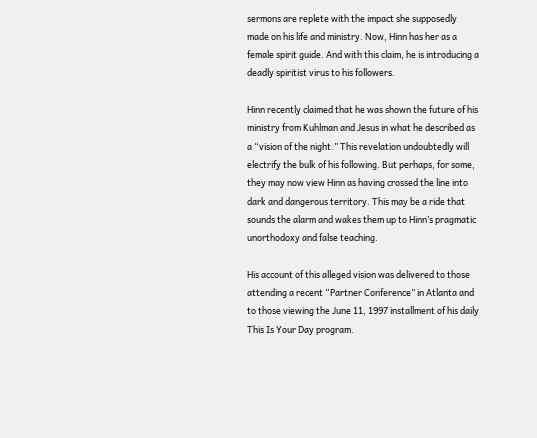sermons are replete with the impact she supposedly made on his life and ministry. Now, Hinn has her as a female spirit guide. And with this claim, he is introducing a deadly spiritist virus to his followers.

Hinn recently claimed that he was shown the future of his ministry from Kuhlman and Jesus in what he described as a “vision of the night.” This revelation undoubtedly will electrify the bulk of his following. But perhaps, for some, they may now view Hinn as having crossed the line into dark and dangerous territory. This may be a ride that sounds the alarm and wakes them up to Hinn’s pragmatic unorthodoxy and false teaching.

His account of this alleged vision was delivered to those attending a recent “Partner Conference” in Atlanta and to those viewing the June 11, 1997 installment of his daily This Is Your Day program.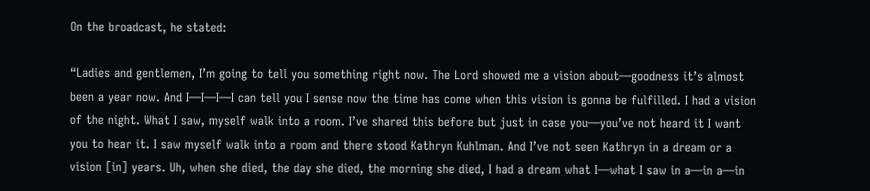On the broadcast, he stated:

“Ladies and gentlemen, I’m going to tell you something right now. The Lord showed me a vision about—goodness it’s almost been a year now. And I—I—I—I can tell you I sense now the time has come when this vision is gonna be fulfilled. I had a vision of the night. What I saw, myself walk into a room. I’ve shared this before but just in case you—you’ve not heard it I want you to hear it. I saw myself walk into a room and there stood Kathryn Kuhlman. And I’ve not seen Kathryn in a dream or a vision [in] years. Uh, when she died, the day she died, the morning she died, I had a dream what I—what I saw in a—in a—in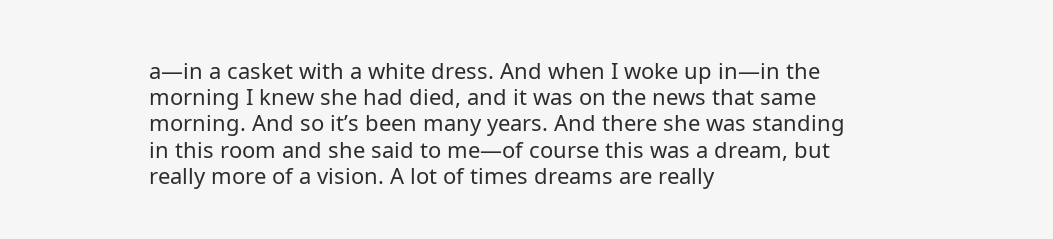a—in a casket with a white dress. And when I woke up in—in the morning I knew she had died, and it was on the news that same morning. And so it’s been many years. And there she was standing in this room and she said to me—of course this was a dream, but really more of a vision. A lot of times dreams are really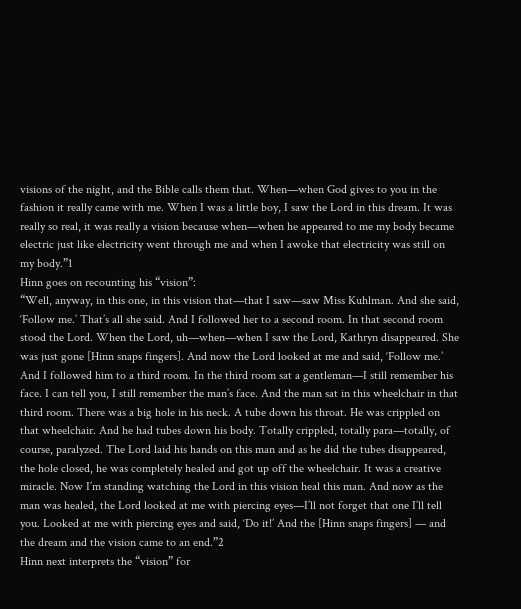visions of the night, and the Bible calls them that. When—when God gives to you in the fashion it really came with me. When I was a little boy, I saw the Lord in this dream. It was really so real, it was really a vision because when—when he appeared to me my body became electric just like electricity went through me and when I awoke that electricity was still on my body.”1
Hinn goes on recounting his “vision”:
“Well, anyway, in this one, in this vision that—that I saw—saw Miss Kuhlman. And she said, ‘Follow me.’ That’s all she said. And I followed her to a second room. In that second room stood the Lord. When the Lord, uh—when—when I saw the Lord, Kathryn disappeared. She was just gone [Hinn snaps fingers]. And now the Lord looked at me and said, ‘Follow me.’ And I followed him to a third room. In the third room sat a gentleman—I still remember his face. I can tell you, I still remember the man’s face. And the man sat in this wheelchair in that third room. There was a big hole in his neck. A tube down his throat. He was crippled on that wheelchair. And he had tubes down his body. Totally crippled, totally para—totally, of course, paralyzed. The Lord laid his hands on this man and as he did the tubes disappeared, the hole closed, he was completely healed and got up off the wheelchair. It was a creative miracle. Now I’m standing watching the Lord in this vision heal this man. And now as the man was healed, the Lord looked at me with piercing eyes—I’ll not forget that one I’ll tell you. Looked at me with piercing eyes and said, ‘Do it!’ And the [Hinn snaps fingers] — and the dream and the vision came to an end.”2
Hinn next interprets the “vision” for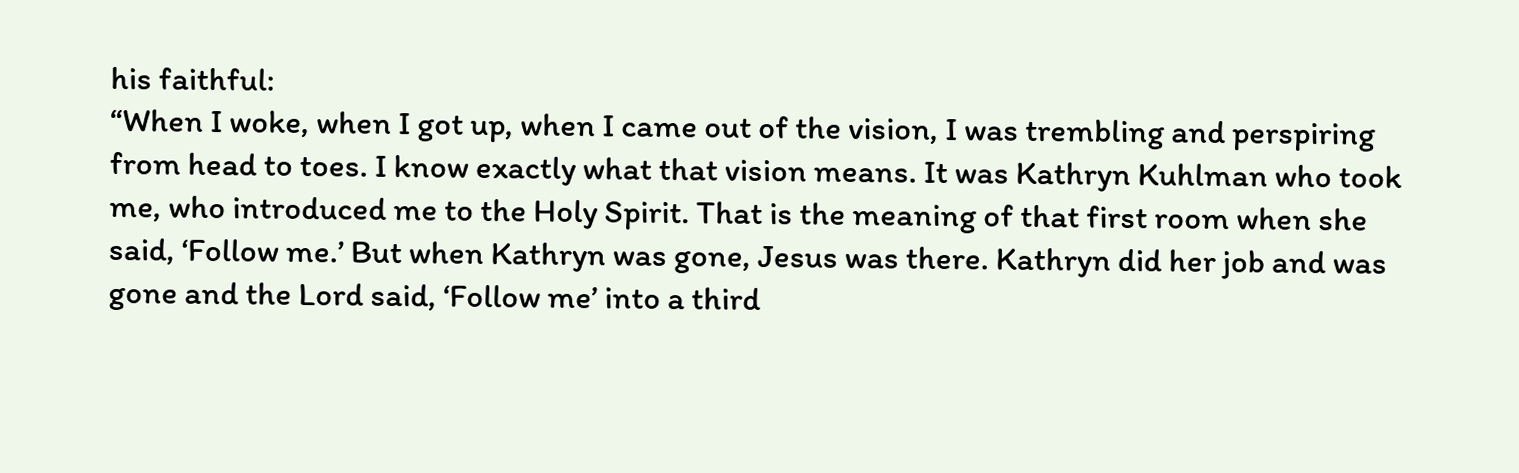his faithful:
“When I woke, when I got up, when I came out of the vision, I was trembling and perspiring from head to toes. I know exactly what that vision means. It was Kathryn Kuhlman who took me, who introduced me to the Holy Spirit. That is the meaning of that first room when she said, ‘Follow me.’ But when Kathryn was gone, Jesus was there. Kathryn did her job and was gone and the Lord said, ‘Follow me’ into a third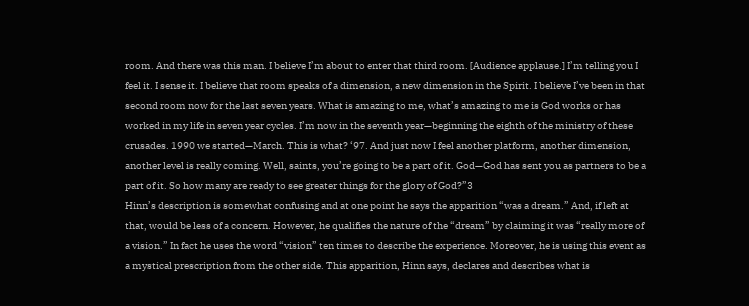room. And there was this man. I believe I’m about to enter that third room. [Audience applause.] I’m telling you I feel it. I sense it. I believe that room speaks of a dimension, a new dimension in the Spirit. I believe I’ve been in that second room now for the last seven years. What is amazing to me, what’s amazing to me is God works or has worked in my life in seven year cycles. I’m now in the seventh year—beginning the eighth of the ministry of these crusades. 1990 we started—March. This is what? ‘97. And just now I feel another platform, another dimension, another level is really coming. Well, saints, you’re going to be a part of it. God—God has sent you as partners to be a part of it. So how many are ready to see greater things for the glory of God?”3
Hinn’s description is somewhat confusing and at one point he says the apparition “was a dream.” And, if left at that, would be less of a concern. However, he qualifies the nature of the “dream” by claiming it was “really more of a vision.” In fact he uses the word “vision” ten times to describe the experience. Moreover, he is using this event as a mystical prescription from the other side. This apparition, Hinn says, declares and describes what is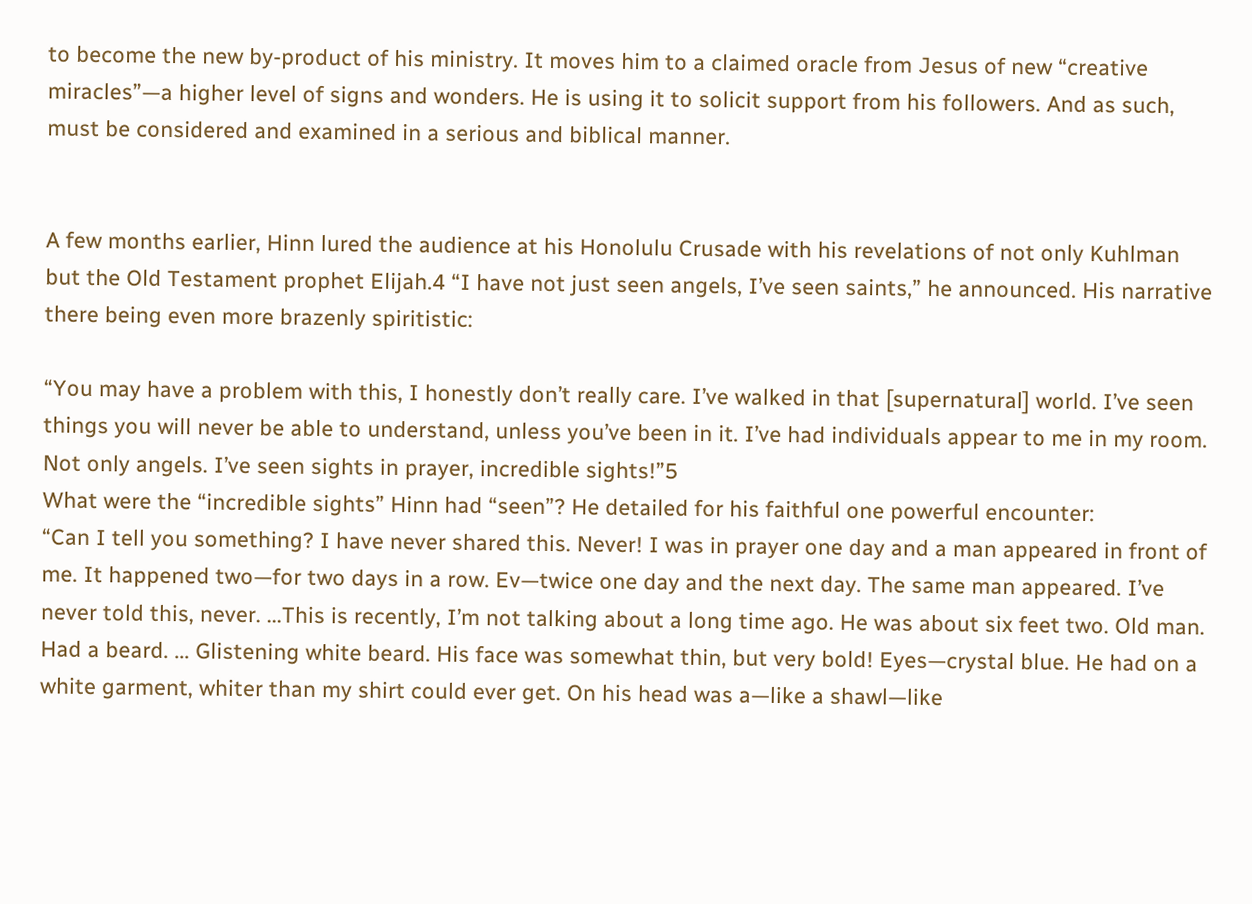to become the new by-product of his ministry. It moves him to a claimed oracle from Jesus of new “creative miracles”—a higher level of signs and wonders. He is using it to solicit support from his followers. And as such, must be considered and examined in a serious and biblical manner.


A few months earlier, Hinn lured the audience at his Honolulu Crusade with his revelations of not only Kuhlman but the Old Testament prophet Elijah.4 “I have not just seen angels, I’ve seen saints,” he announced. His narrative there being even more brazenly spiritistic:

“You may have a problem with this, I honestly don’t really care. I’ve walked in that [supernatural] world. I’ve seen things you will never be able to understand, unless you’ve been in it. I’ve had individuals appear to me in my room. Not only angels. I’ve seen sights in prayer, incredible sights!”5
What were the “incredible sights” Hinn had “seen”? He detailed for his faithful one powerful encounter:
“Can I tell you something? I have never shared this. Never! I was in prayer one day and a man appeared in front of me. It happened two—for two days in a row. Ev—twice one day and the next day. The same man appeared. I’ve never told this, never. ...This is recently, I’m not talking about a long time ago. He was about six feet two. Old man. Had a beard. ... Glistening white beard. His face was somewhat thin, but very bold! Eyes—crystal blue. He had on a white garment, whiter than my shirt could ever get. On his head was a—like a shawl—like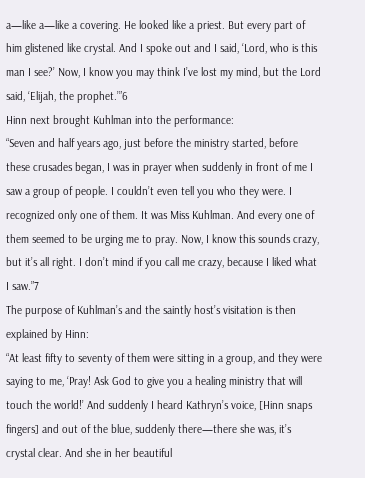a—like a—like a covering. He looked like a priest. But every part of him glistened like crystal. And I spoke out and I said, ‘Lord, who is this man I see?’ Now, I know you may think I’ve lost my mind, but the Lord said, ‘Elijah, the prophet.’”6
Hinn next brought Kuhlman into the performance:
“Seven and half years ago, just before the ministry started, before these crusades began, I was in prayer when suddenly in front of me I saw a group of people. I couldn’t even tell you who they were. I recognized only one of them. It was Miss Kuhlman. And every one of them seemed to be urging me to pray. Now, I know this sounds crazy, but it’s all right. I don’t mind if you call me crazy, because I liked what I saw.”7
The purpose of Kuhlman’s and the saintly host’s visitation is then explained by Hinn:
“At least fifty to seventy of them were sitting in a group, and they were saying to me, ‘Pray! Ask God to give you a healing ministry that will touch the world!’ And suddenly I heard Kathryn’s voice, [Hinn snaps fingers] and out of the blue, suddenly there—there she was, it’s crystal clear. And she in her beautiful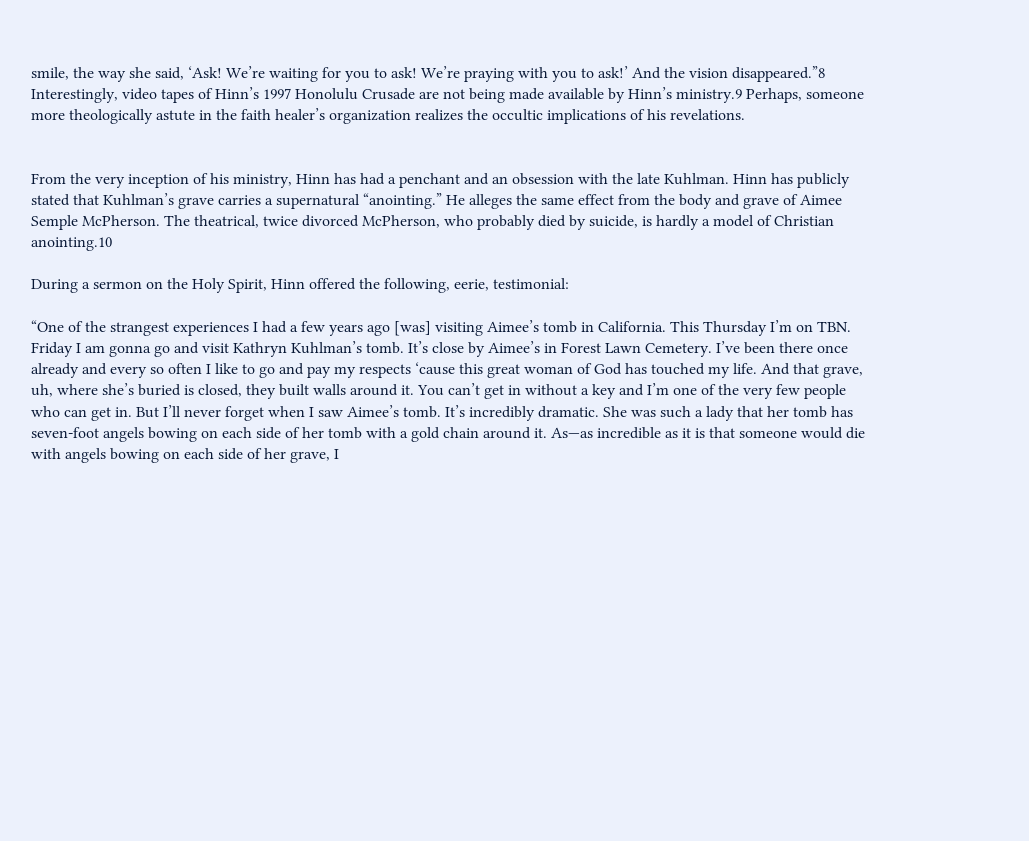smile, the way she said, ‘Ask! We’re waiting for you to ask! We’re praying with you to ask!’ And the vision disappeared.”8
Interestingly, video tapes of Hinn’s 1997 Honolulu Crusade are not being made available by Hinn’s ministry.9 Perhaps, someone more theologically astute in the faith healer’s organization realizes the occultic implications of his revelations.


From the very inception of his ministry, Hinn has had a penchant and an obsession with the late Kuhlman. Hinn has publicly stated that Kuhlman’s grave carries a supernatural “anointing.” He alleges the same effect from the body and grave of Aimee Semple McPherson. The theatrical, twice divorced McPherson, who probably died by suicide, is hardly a model of Christian anointing.10

During a sermon on the Holy Spirit, Hinn offered the following, eerie, testimonial:

“One of the strangest experiences I had a few years ago [was] visiting Aimee’s tomb in California. This Thursday I’m on TBN. Friday I am gonna go and visit Kathryn Kuhlman’s tomb. It’s close by Aimee’s in Forest Lawn Cemetery. I’ve been there once already and every so often I like to go and pay my respects ‘cause this great woman of God has touched my life. And that grave, uh, where she’s buried is closed, they built walls around it. You can’t get in without a key and I’m one of the very few people who can get in. But I’ll never forget when I saw Aimee’s tomb. It’s incredibly dramatic. She was such a lady that her tomb has seven-foot angels bowing on each side of her tomb with a gold chain around it. As—as incredible as it is that someone would die with angels bowing on each side of her grave, I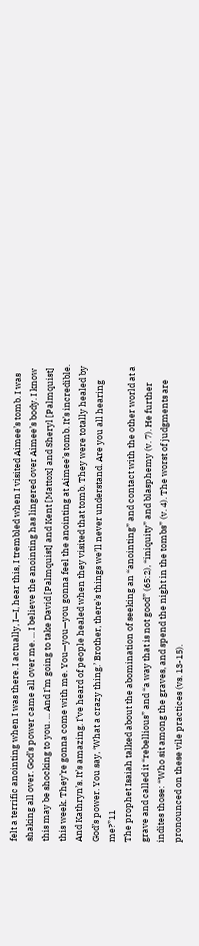felt a terrific anointing when I was there. I actually, I—I, hear this, I trembled when I visited Aimee’s tomb. I was shaking all over. God’s power came all over me. ... I believe the anointing has lingered over Aimee’s body. I know this may be shocking to you. ... And I’m going to take David [Palmquist] and Kent [Mattox] and Sheryl [Palmquist] this week. They’re gonna come with me. You—you—you gonna feel the anointing at Aimee’s tomb. It’s incredible. And Kathryn’s. It’s amazing. I’ve heard of people healed when they visited that tomb. They were totally healed by God’s power. You say, ‘What a crazy thing.’ Brother, there’s things we’ll never understand. Are you all hearing me?”11
The prophet Isaiah talked about the abomination of seeking an “anointing” and contact with the other world at a grave and called it “rebellious” and “a way that is not good” (65:2), “iniquity” and blasphemy (v. 7). He further indites those: “Who sit among the graves, and spend the night in the tombs” (v. 4). The worst of judgments are pronounced on these vile practices (vs. 13-15).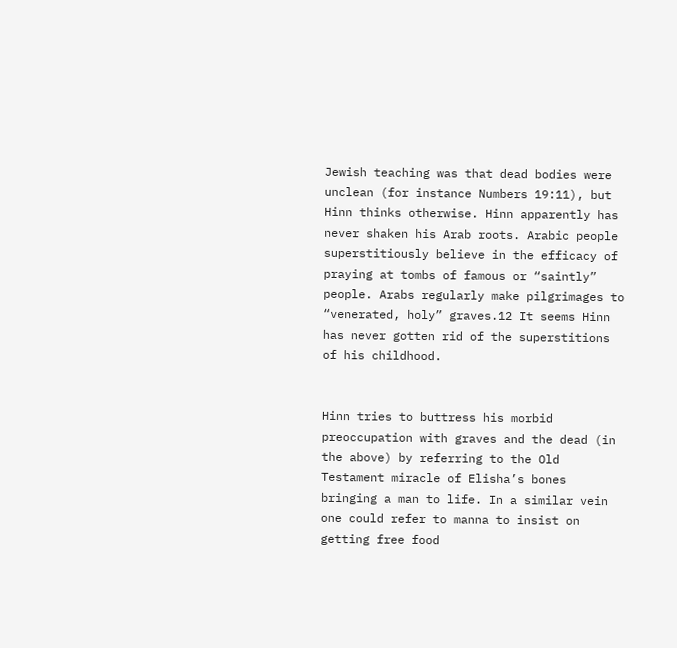Jewish teaching was that dead bodies were unclean (for instance Numbers 19:11), but Hinn thinks otherwise. Hinn apparently has never shaken his Arab roots. Arabic people superstitiously believe in the efficacy of praying at tombs of famous or “saintly” people. Arabs regularly make pilgrimages to “venerated, holy” graves.12 It seems Hinn has never gotten rid of the superstitions of his childhood.


Hinn tries to buttress his morbid preoccupation with graves and the dead (in the above) by referring to the Old Testament miracle of Elisha’s bones bringing a man to life. In a similar vein one could refer to manna to insist on getting free food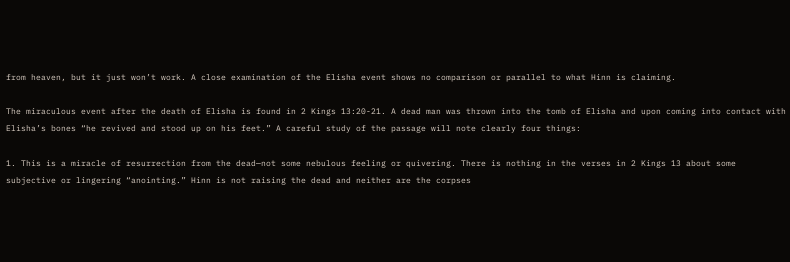from heaven, but it just won’t work. A close examination of the Elisha event shows no comparison or parallel to what Hinn is claiming.

The miraculous event after the death of Elisha is found in 2 Kings 13:20-21. A dead man was thrown into the tomb of Elisha and upon coming into contact with Elisha’s bones “he revived and stood up on his feet.” A careful study of the passage will note clearly four things:

1. This is a miracle of resurrection from the dead—not some nebulous feeling or quivering. There is nothing in the verses in 2 Kings 13 about some subjective or lingering “anointing.” Hinn is not raising the dead and neither are the corpses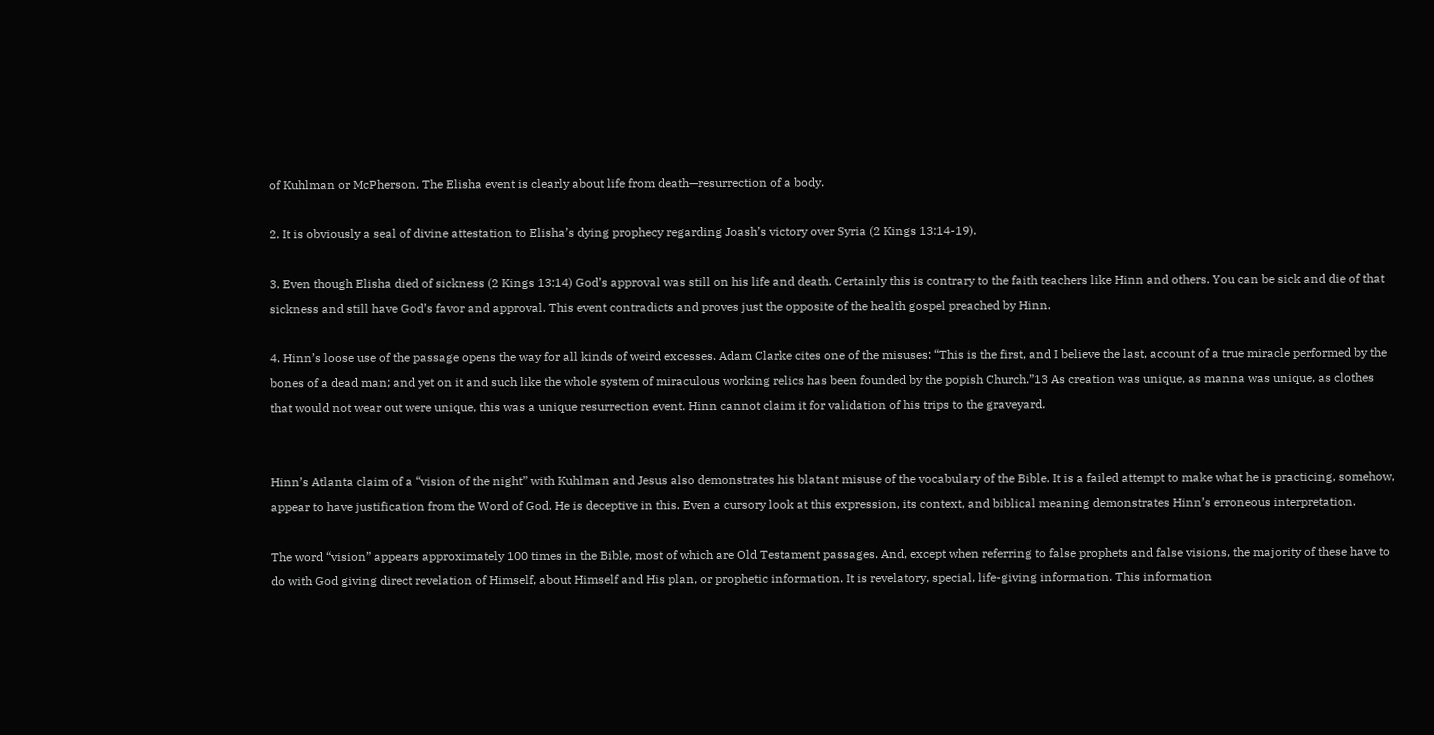of Kuhlman or McPherson. The Elisha event is clearly about life from death—resurrection of a body.

2. It is obviously a seal of divine attestation to Elisha’s dying prophecy regarding Joash’s victory over Syria (2 Kings 13:14-19).

3. Even though Elisha died of sickness (2 Kings 13:14) God’s approval was still on his life and death. Certainly this is contrary to the faith teachers like Hinn and others. You can be sick and die of that sickness and still have God’s favor and approval. This event contradicts and proves just the opposite of the health gospel preached by Hinn.

4. Hinn’s loose use of the passage opens the way for all kinds of weird excesses. Adam Clarke cites one of the misuses: “This is the first, and I believe the last, account of a true miracle performed by the bones of a dead man; and yet on it and such like the whole system of miraculous working relics has been founded by the popish Church.”13 As creation was unique, as manna was unique, as clothes that would not wear out were unique, this was a unique resurrection event. Hinn cannot claim it for validation of his trips to the graveyard.


Hinn’s Atlanta claim of a “vision of the night” with Kuhlman and Jesus also demonstrates his blatant misuse of the vocabulary of the Bible. It is a failed attempt to make what he is practicing, somehow, appear to have justification from the Word of God. He is deceptive in this. Even a cursory look at this expression, its context, and biblical meaning demonstrates Hinn’s erroneous interpretation.

The word “vision” appears approximately 100 times in the Bible, most of which are Old Testament passages. And, except when referring to false prophets and false visions, the majority of these have to do with God giving direct revelation of Himself, about Himself and His plan, or prophetic information. It is revelatory, special, life-giving information. This information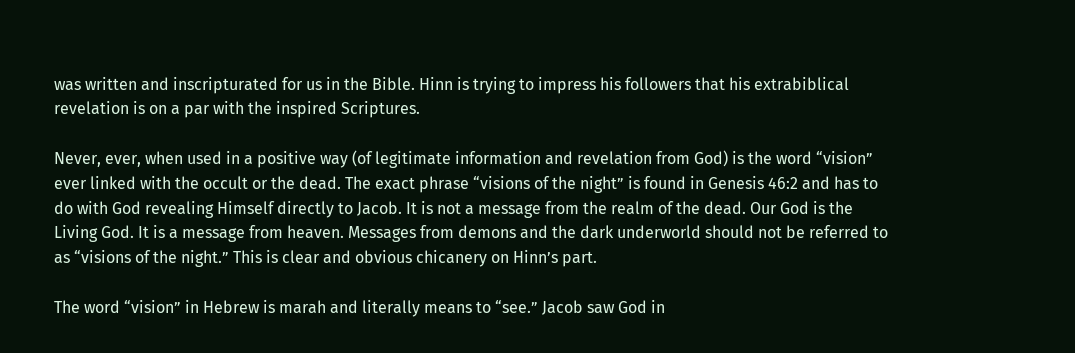was written and inscripturated for us in the Bible. Hinn is trying to impress his followers that his extrabiblical revelation is on a par with the inspired Scriptures.

Never, ever, when used in a positive way (of legitimate information and revelation from God) is the word “vision” ever linked with the occult or the dead. The exact phrase “visions of the night” is found in Genesis 46:2 and has to do with God revealing Himself directly to Jacob. It is not a message from the realm of the dead. Our God is the Living God. It is a message from heaven. Messages from demons and the dark underworld should not be referred to as “visions of the night.” This is clear and obvious chicanery on Hinn’s part.

The word “vision” in Hebrew is marah and literally means to “see.” Jacob saw God in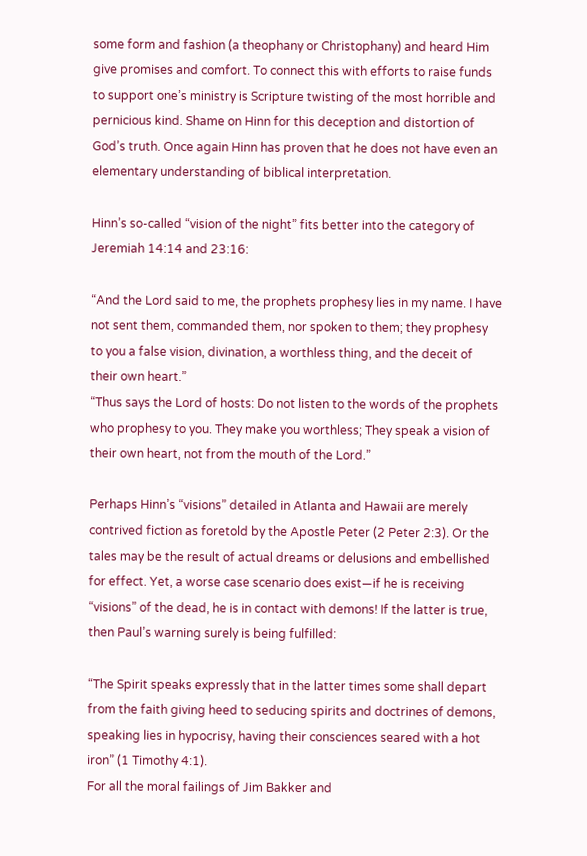some form and fashion (a theophany or Christophany) and heard Him give promises and comfort. To connect this with efforts to raise funds to support one’s ministry is Scripture twisting of the most horrible and pernicious kind. Shame on Hinn for this deception and distortion of God’s truth. Once again Hinn has proven that he does not have even an elementary understanding of biblical interpretation.

Hinn’s so-called “vision of the night” fits better into the category of Jeremiah 14:14 and 23:16:

“And the Lord said to me, the prophets prophesy lies in my name. I have not sent them, commanded them, nor spoken to them; they prophesy to you a false vision, divination, a worthless thing, and the deceit of their own heart.”
“Thus says the Lord of hosts: Do not listen to the words of the prophets who prophesy to you. They make you worthless; They speak a vision of their own heart, not from the mouth of the Lord.”

Perhaps Hinn’s “visions” detailed in Atlanta and Hawaii are merely contrived fiction as foretold by the Apostle Peter (2 Peter 2:3). Or the tales may be the result of actual dreams or delusions and embellished for effect. Yet, a worse case scenario does exist—if he is receiving “visions” of the dead, he is in contact with demons! If the latter is true, then Paul’s warning surely is being fulfilled:

“The Spirit speaks expressly that in the latter times some shall depart from the faith giving heed to seducing spirits and doctrines of demons, speaking lies in hypocrisy, having their consciences seared with a hot iron” (1 Timothy 4:1).
For all the moral failings of Jim Bakker and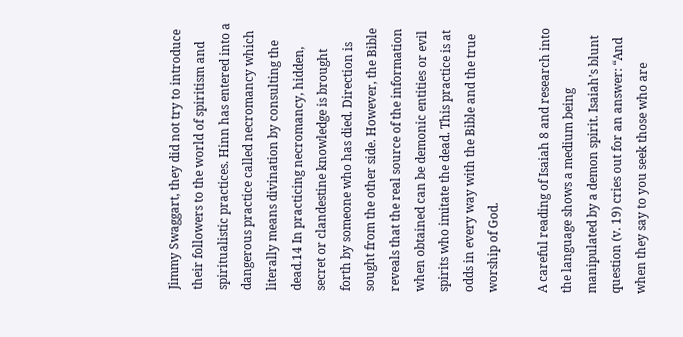Jimmy Swaggart, they did not try to introduce their followers to the world of spiritism and spiritualistic practices. Hinn has entered into a dangerous practice called necromancy which literally means divination by consulting the dead.14 In practicing necromancy, hidden, secret or clandestine knowledge is brought forth by someone who has died. Direction is sought from the other side. However, the Bible reveals that the real source of the information when obtained can be demonic entities or evil spirits who imitate the dead. This practice is at odds in every way with the Bible and the true worship of God.

A careful reading of Isaiah 8 and research into the language shows a medium being manipulated by a demon spirit. Isaiah’s blunt question (v. 19) cries out for an answer: “And when they say to you seek those who are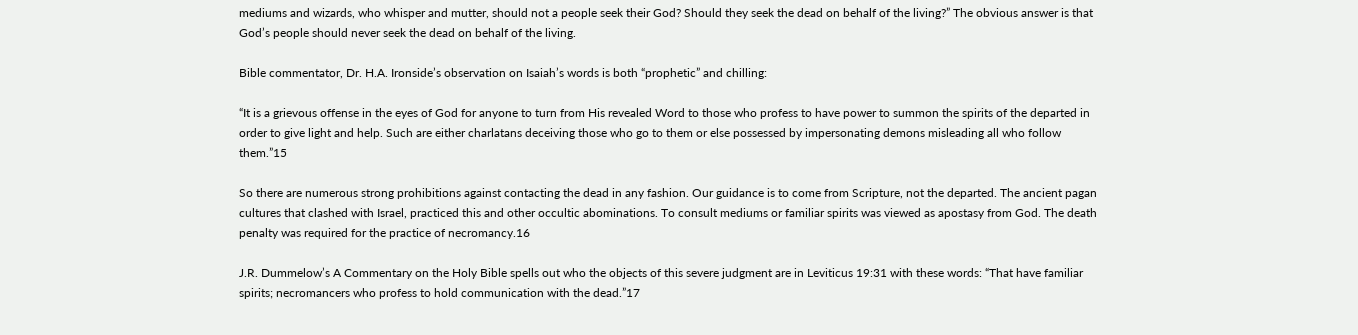mediums and wizards, who whisper and mutter, should not a people seek their God? Should they seek the dead on behalf of the living?” The obvious answer is that God’s people should never seek the dead on behalf of the living.

Bible commentator, Dr. H.A. Ironside’s observation on Isaiah’s words is both “prophetic” and chilling:

“It is a grievous offense in the eyes of God for anyone to turn from His revealed Word to those who profess to have power to summon the spirits of the departed in order to give light and help. Such are either charlatans deceiving those who go to them or else possessed by impersonating demons misleading all who follow them.”15

So there are numerous strong prohibitions against contacting the dead in any fashion. Our guidance is to come from Scripture, not the departed. The ancient pagan cultures that clashed with Israel, practiced this and other occultic abominations. To consult mediums or familiar spirits was viewed as apostasy from God. The death penalty was required for the practice of necromancy.16

J.R. Dummelow’s A Commentary on the Holy Bible spells out who the objects of this severe judgment are in Leviticus 19:31 with these words: “That have familiar spirits; necromancers who profess to hold communication with the dead.”17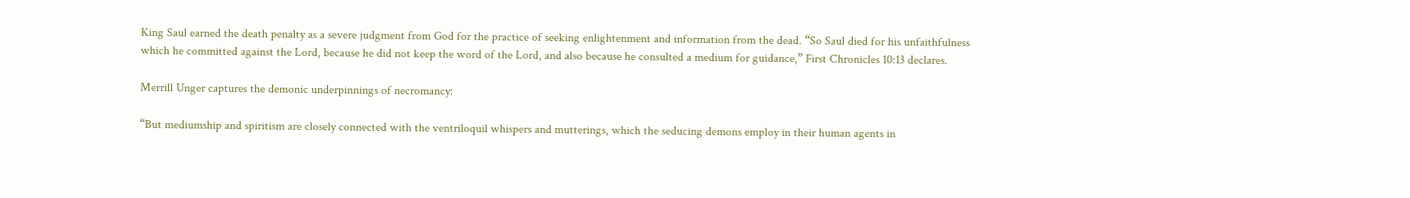King Saul earned the death penalty as a severe judgment from God for the practice of seeking enlightenment and information from the dead. “So Saul died for his unfaithfulness which he committed against the Lord, because he did not keep the word of the Lord, and also because he consulted a medium for guidance,” First Chronicles 10:13 declares.

Merrill Unger captures the demonic underpinnings of necromancy:

“But mediumship and spiritism are closely connected with the ventriloquil whispers and mutterings, which the seducing demons employ in their human agents in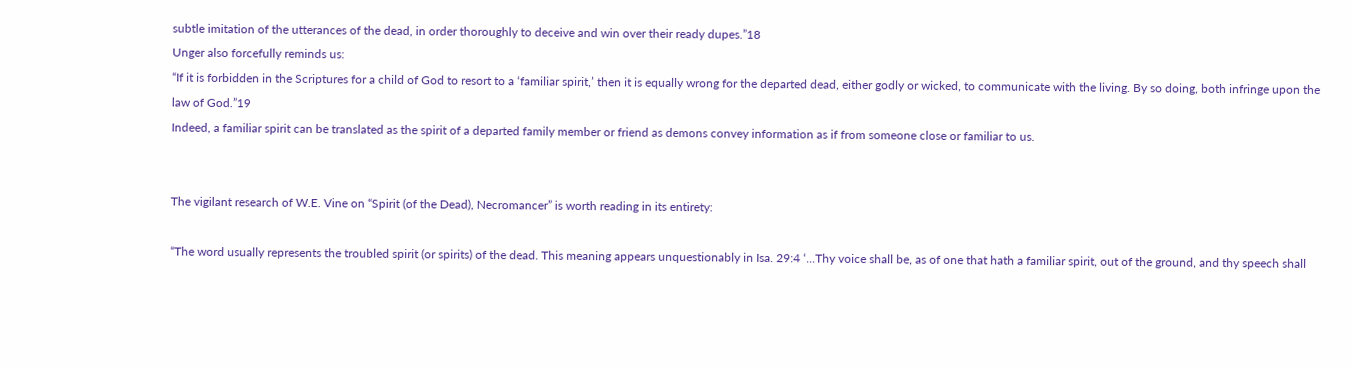subtle imitation of the utterances of the dead, in order thoroughly to deceive and win over their ready dupes.”18
Unger also forcefully reminds us:
“If it is forbidden in the Scriptures for a child of God to resort to a ‘familiar spirit,’ then it is equally wrong for the departed dead, either godly or wicked, to communicate with the living. By so doing, both infringe upon the law of God.”19
Indeed, a familiar spirit can be translated as the spirit of a departed family member or friend as demons convey information as if from someone close or familiar to us.


The vigilant research of W.E. Vine on “Spirit (of the Dead), Necromancer” is worth reading in its entirety:

“The word usually represents the troubled spirit (or spirits) of the dead. This meaning appears unquestionably in Isa. 29:4 ‘...Thy voice shall be, as of one that hath a familiar spirit, out of the ground, and thy speech shall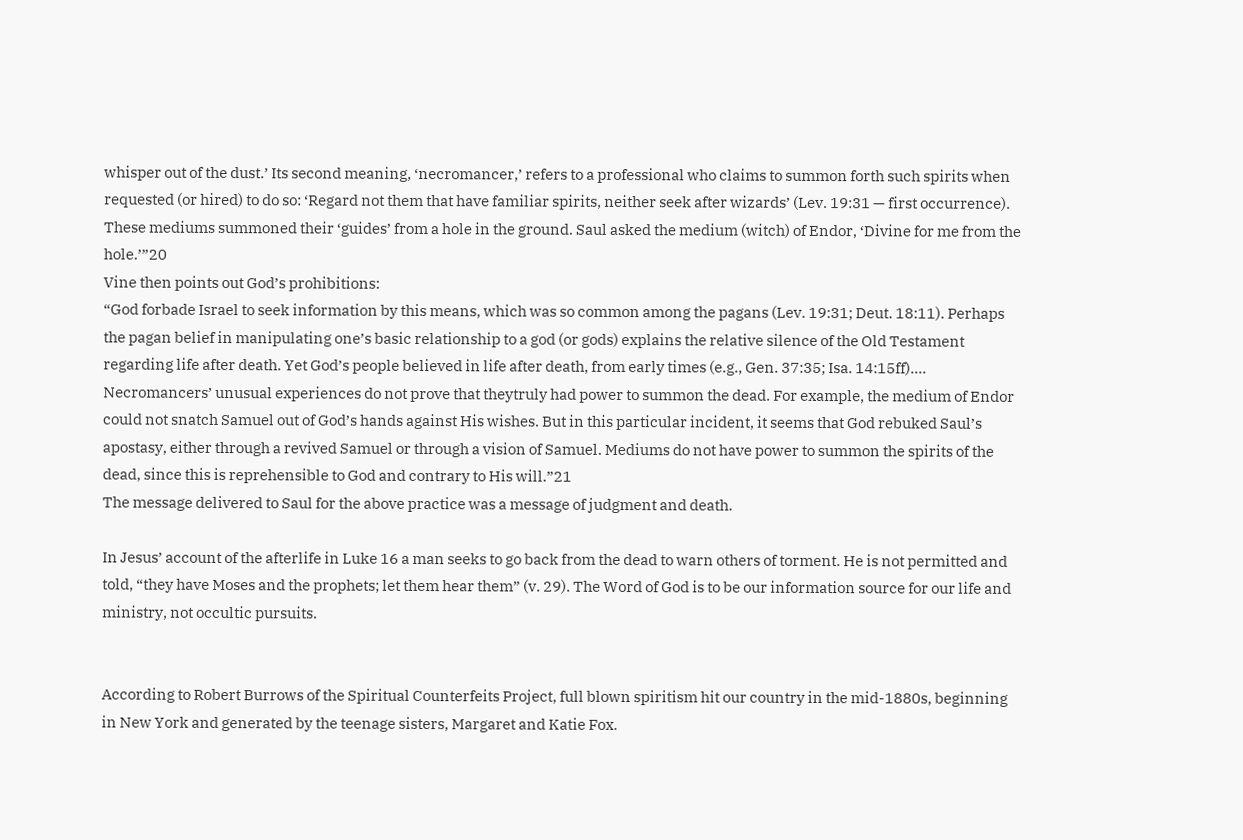whisper out of the dust.’ Its second meaning, ‘necromancer,’ refers to a professional who claims to summon forth such spirits when requested (or hired) to do so: ‘Regard not them that have familiar spirits, neither seek after wizards’ (Lev. 19:31 — first occurrence). These mediums summoned their ‘guides’ from a hole in the ground. Saul asked the medium (witch) of Endor, ‘Divine for me from the hole.’”20
Vine then points out God’s prohibitions:
“God forbade Israel to seek information by this means, which was so common among the pagans (Lev. 19:31; Deut. 18:11). Perhaps the pagan belief in manipulating one’s basic relationship to a god (or gods) explains the relative silence of the Old Testament regarding life after death. Yet God’s people believed in life after death, from early times (e.g., Gen. 37:35; Isa. 14:15ff).... Necromancers’ unusual experiences do not prove that theytruly had power to summon the dead. For example, the medium of Endor could not snatch Samuel out of God’s hands against His wishes. But in this particular incident, it seems that God rebuked Saul’s apostasy, either through a revived Samuel or through a vision of Samuel. Mediums do not have power to summon the spirits of the dead, since this is reprehensible to God and contrary to His will.”21
The message delivered to Saul for the above practice was a message of judgment and death.

In Jesus’ account of the afterlife in Luke 16 a man seeks to go back from the dead to warn others of torment. He is not permitted and told, “they have Moses and the prophets; let them hear them” (v. 29). The Word of God is to be our information source for our life and ministry, not occultic pursuits.


According to Robert Burrows of the Spiritual Counterfeits Project, full blown spiritism hit our country in the mid-1880s, beginning in New York and generated by the teenage sisters, Margaret and Katie Fox.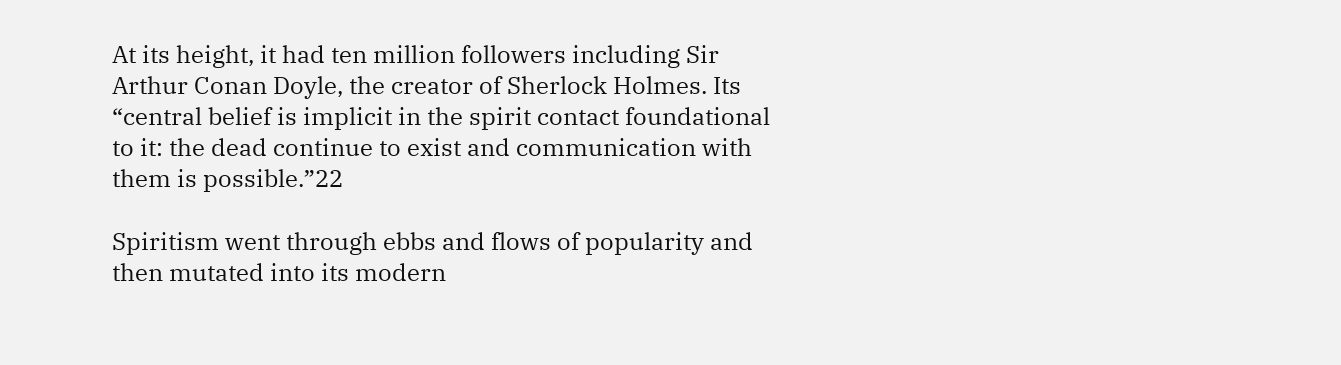At its height, it had ten million followers including Sir Arthur Conan Doyle, the creator of Sherlock Holmes. Its “central belief is implicit in the spirit contact foundational to it: the dead continue to exist and communication with them is possible.”22

Spiritism went through ebbs and flows of popularity and then mutated into its modern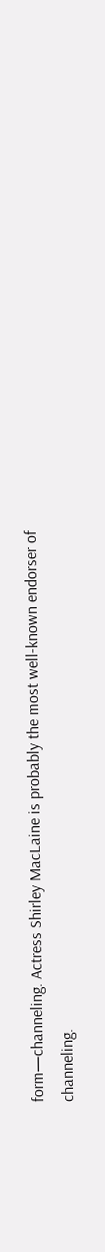form—channeling. Actress Shirley MacLaine is probably the most well-known endorser of channeling.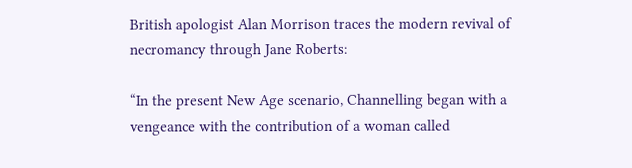British apologist Alan Morrison traces the modern revival of necromancy through Jane Roberts:

“In the present New Age scenario, Channelling began with a vengeance with the contribution of a woman called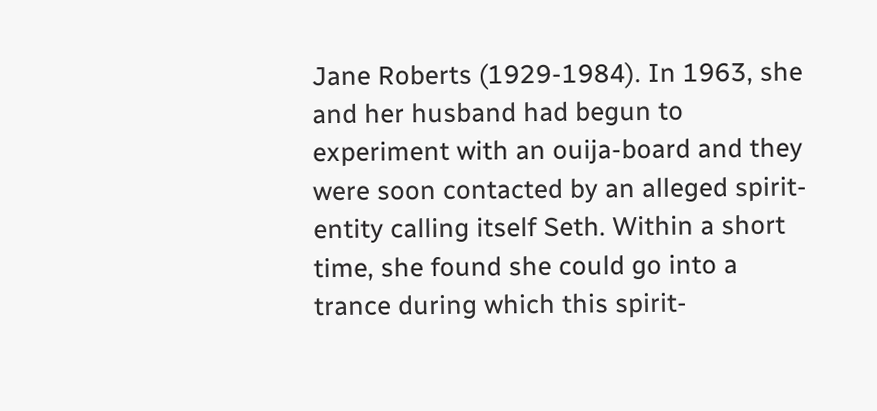Jane Roberts (1929-1984). In 1963, she and her husband had begun to experiment with an ouija-board and they were soon contacted by an alleged spirit-entity calling itself Seth. Within a short time, she found she could go into a trance during which this spirit-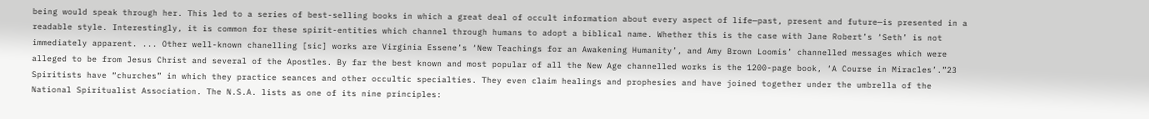being would speak through her. This led to a series of best-selling books in which a great deal of occult information about every aspect of life—past, present and future—is presented in a readable style. Interestingly, it is common for these spirit-entities which channel through humans to adopt a biblical name. Whether this is the case with Jane Robert’s ‘Seth’ is not immediately apparent. ... Other well-known chanelling [sic] works are Virginia Essene’s ‘New Teachings for an Awakening Humanity’, and Amy Brown Loomis’ channelled messages which were alleged to be from Jesus Christ and several of the Apostles. By far the best known and most popular of all the New Age channelled works is the 1200-page book, ‘A Course in Miracles’.”23
Spiritists have “churches” in which they practice seances and other occultic specialties. They even claim healings and prophesies and have joined together under the umbrella of the National Spiritualist Association. The N.S.A. lists as one of its nine principles: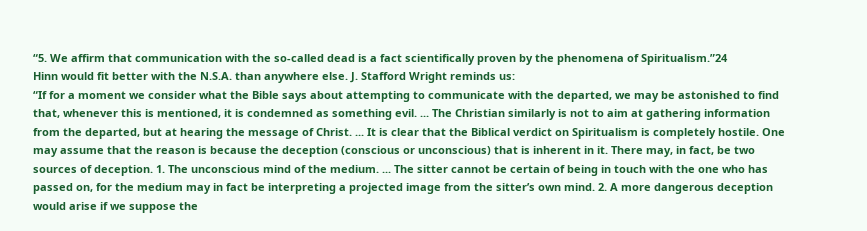“5. We affirm that communication with the so-called dead is a fact scientifically proven by the phenomena of Spiritualism.”24
Hinn would fit better with the N.S.A. than anywhere else. J. Stafford Wright reminds us:
“If for a moment we consider what the Bible says about attempting to communicate with the departed, we may be astonished to find that, whenever this is mentioned, it is condemned as something evil. ... The Christian similarly is not to aim at gathering information from the departed, but at hearing the message of Christ. ... It is clear that the Biblical verdict on Spiritualism is completely hostile. One may assume that the reason is because the deception (conscious or unconscious) that is inherent in it. There may, in fact, be two sources of deception. 1. The unconscious mind of the medium. ... The sitter cannot be certain of being in touch with the one who has passed on, for the medium may in fact be interpreting a projected image from the sitter’s own mind. 2. A more dangerous deception would arise if we suppose the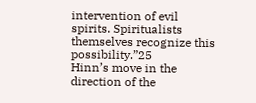intervention of evil spirits. Spiritualists themselves recognize this possibility.”25
Hinn’s move in the direction of the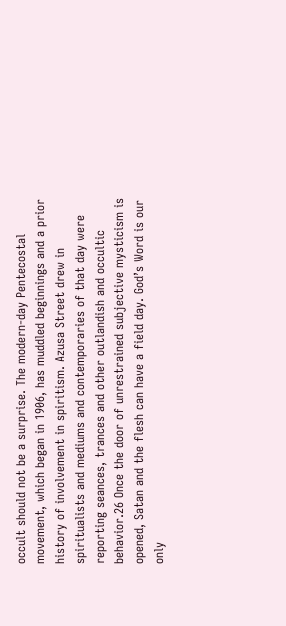occult should not be a surprise. The modern-day Pentecostal movement, which began in 1906, has muddled beginnings and a prior history of involvement in spiritism. Azusa Street drew in spiritualists and mediums and contemporaries of that day were reporting seances, trances and other outlandish and occultic behavior.26 Once the door of unrestrained subjective mysticism is opened, Satan and the flesh can have a field day. God’s Word is our only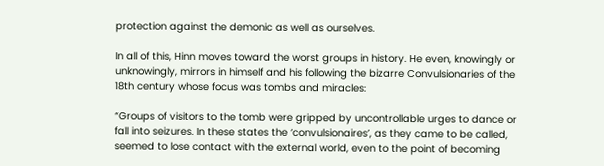protection against the demonic as well as ourselves.

In all of this, Hinn moves toward the worst groups in history. He even, knowingly or unknowingly, mirrors in himself and his following the bizarre Convulsionaries of the 18th century whose focus was tombs and miracles:

“Groups of visitors to the tomb were gripped by uncontrollable urges to dance or fall into seizures. In these states the ‘convulsionaires’, as they came to be called, seemed to lose contact with the external world, even to the point of becoming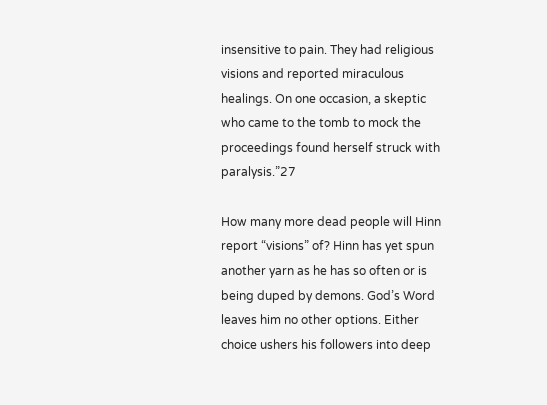insensitive to pain. They had religious visions and reported miraculous healings. On one occasion, a skeptic who came to the tomb to mock the proceedings found herself struck with paralysis.”27

How many more dead people will Hinn report “visions” of? Hinn has yet spun another yarn as he has so often or is being duped by demons. God’s Word leaves him no other options. Either choice ushers his followers into deep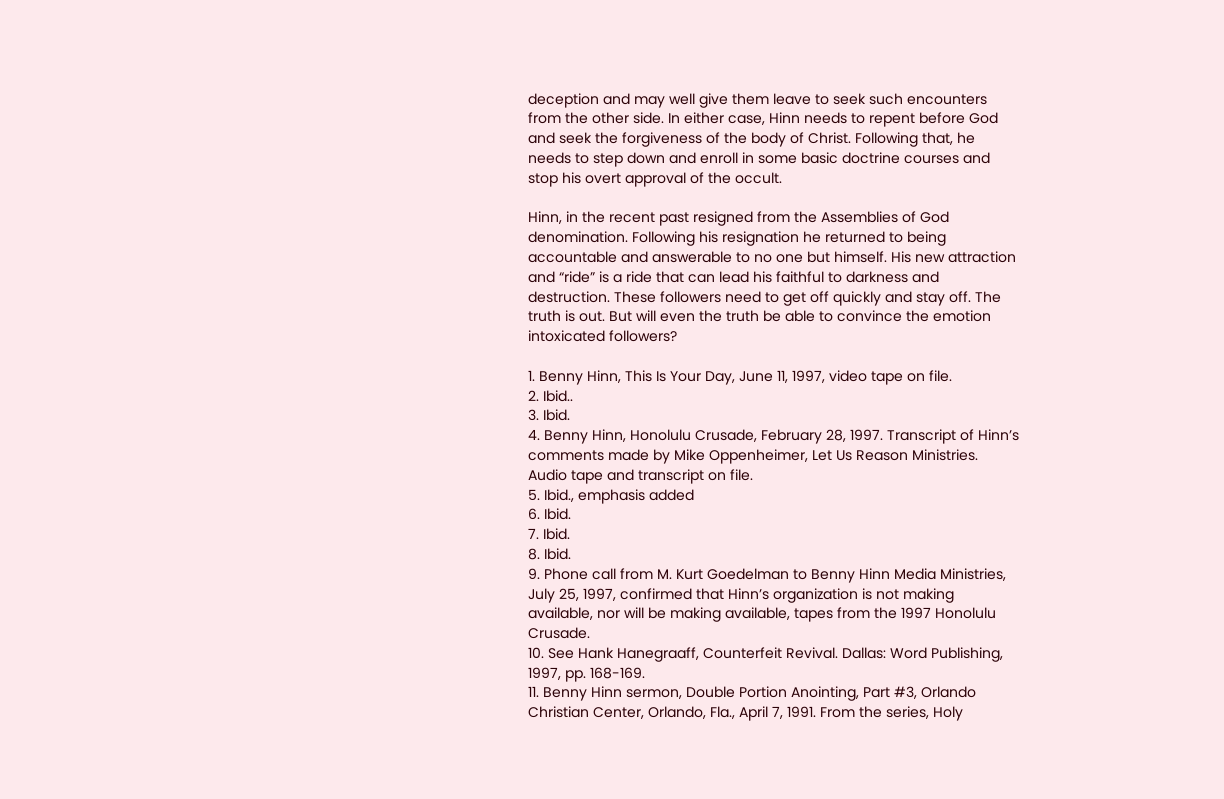deception and may well give them leave to seek such encounters from the other side. In either case, Hinn needs to repent before God and seek the forgiveness of the body of Christ. Following that, he needs to step down and enroll in some basic doctrine courses and stop his overt approval of the occult.

Hinn, in the recent past resigned from the Assemblies of God denomination. Following his resignation he returned to being accountable and answerable to no one but himself. His new attraction and “ride” is a ride that can lead his faithful to darkness and destruction. These followers need to get off quickly and stay off. The truth is out. But will even the truth be able to convince the emotion intoxicated followers?

1. Benny Hinn, This Is Your Day, June 11, 1997, video tape on file.
2. Ibid..
3. Ibid.
4. Benny Hinn, Honolulu Crusade, February 28, 1997. Transcript of Hinn’s comments made by Mike Oppenheimer, Let Us Reason Ministries. Audio tape and transcript on file.
5. Ibid., emphasis added
6. Ibid.
7. Ibid.
8. Ibid.
9. Phone call from M. Kurt Goedelman to Benny Hinn Media Ministries, July 25, 1997, confirmed that Hinn’s organization is not making available, nor will be making available, tapes from the 1997 Honolulu Crusade.
10. See Hank Hanegraaff, Counterfeit Revival. Dallas: Word Publishing, 1997, pp. 168-169.
11. Benny Hinn sermon, Double Portion Anointing, Part #3, Orlando Christian Center, Orlando, Fla., April 7, 1991. From the series, Holy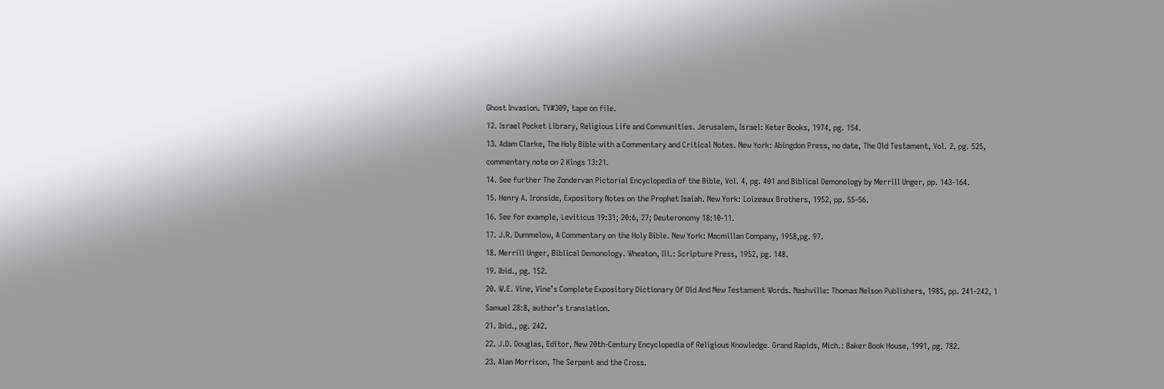Ghost Invasion. TV#309, tape on file.
12. Israel Pocket Library, Religious Life and Communities. Jerusalem, Israel: Keter Books, 1974, pg. 154.
13. Adam Clarke, The Holy Bible with a Commentary and Critical Notes. New York: Abingdon Press, no date, The Old Testament, Vol. 2, pg. 525, commentary note on 2 Kings 13:21.
14. See further The Zondervan Pictorial Encyclopedia of the Bible, Vol. 4, pg. 401 and Biblical Demonology by Merrill Unger, pp. 143-164.
15. Henry A. Ironside, Expository Notes on the Prophet Isaiah. New York: Loizeaux Brothers, 1952, pp. 55-56.
16. See for example, Leviticus 19:31; 20:6, 27; Deuteronomy 18:10-11.
17. J.R. Dummelow, A Commentary on the Holy Bible. New York: Macmillan Company, 1958,pg. 97.
18. Merrill Unger, Biblical Demonology. Wheaton, Ill.: Scripture Press, 1952, pg. 148.
19. Ibid., pg. 152.
20. W.E. Vine, Vine’s Complete Expository Dictionary Of Old And New Testament Words. Nashville: Thomas Nelson Publishers, 1985, pp. 241-242, 1 Samuel 28:8, author’s translation.
21. Ibid., pg. 242.
22. J.D. Douglas, Editor, New 20th-Century Encyclopedia of Religious Knowledge. Grand Rapids, Mich.: Baker Book House, 1991, pg. 782.
23. Alan Morrison, The Serpent and the Cross.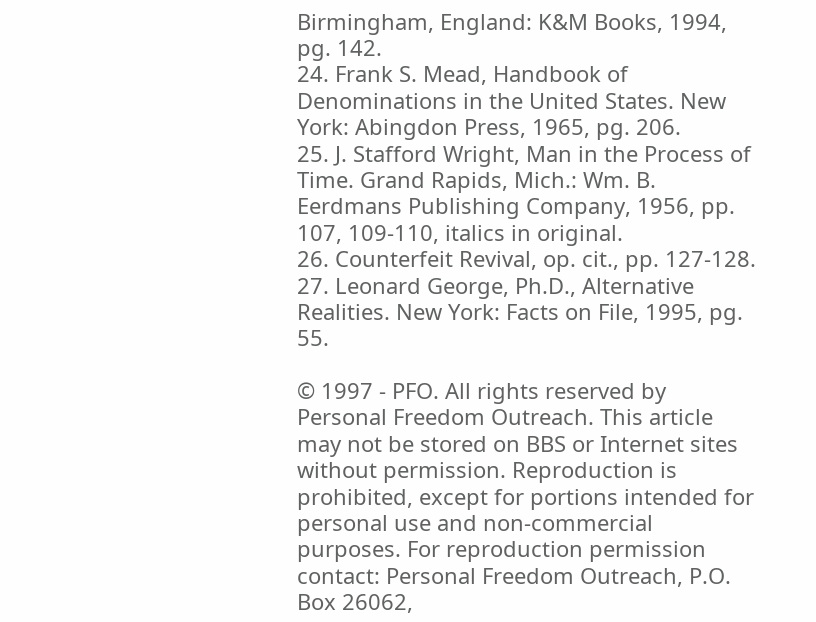Birmingham, England: K&M Books, 1994, pg. 142.
24. Frank S. Mead, Handbook of Denominations in the United States. New York: Abingdon Press, 1965, pg. 206.
25. J. Stafford Wright, Man in the Process of Time. Grand Rapids, Mich.: Wm. B. Eerdmans Publishing Company, 1956, pp. 107, 109-110, italics in original.
26. Counterfeit Revival, op. cit., pp. 127-128.
27. Leonard George, Ph.D., Alternative Realities. New York: Facts on File, 1995, pg. 55.

© 1997 - PFO. All rights reserved by Personal Freedom Outreach. This article may not be stored on BBS or Internet sites without permission. Reproduction is prohibited, except for portions intended for personal use and non-commercial purposes. For reproduction permission contact: Personal Freedom Outreach, P.O. Box 26062,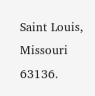Saint Louis, Missouri 63136.